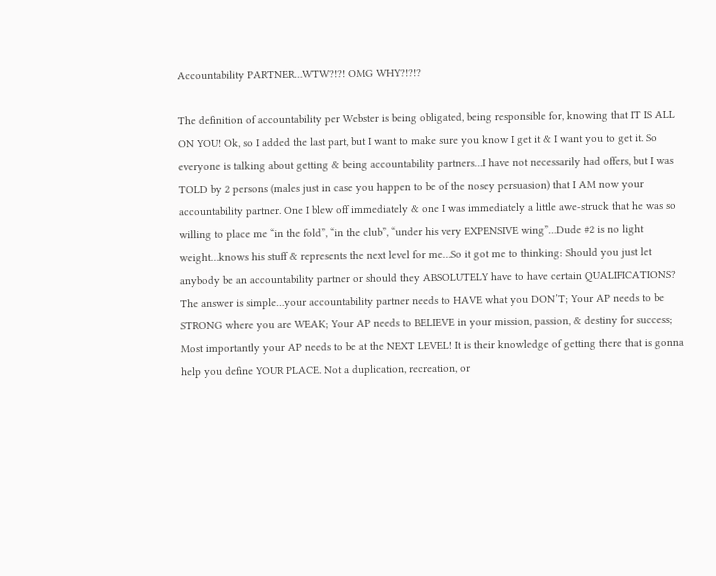Accountability PARTNER…WTW?!?! OMG WHY?!?!?

The definition of accountability per Webster is being obligated, being responsible for, knowing that IT IS ALL ON YOU! Ok, so I added the last part, but I want to make sure you know I get it & I want you to get it. So everyone is talking about getting & being accountability partners…I have not necessarily had offers, but I was TOLD by 2 persons (males just in case you happen to be of the nosey persuasion) that I AM now your accountability partner. One I blew off immediately & one I was immediately a little awe-struck that he was so willing to place me “in the fold”, “in the club”, “under his very EXPENSIVE wing”…Dude #2 is no light weight…knows his stuff & represents the next level for me…So it got me to thinking: Should you just let anybody be an accountability partner or should they ABSOLUTELY have to have certain QUALIFICATIONS? The answer is simple…your accountability partner needs to HAVE what you DON’T; Your AP needs to be STRONG where you are WEAK; Your AP needs to BELIEVE in your mission, passion, & destiny for success; Most importantly your AP needs to be at the NEXT LEVEL! It is their knowledge of getting there that is gonna help you define YOUR PLACE. Not a duplication, recreation, or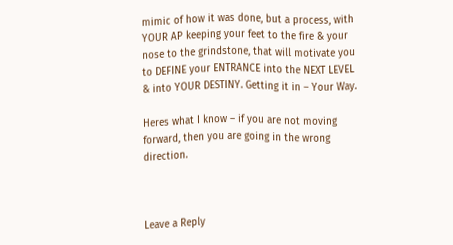mimic of how it was done, but a process, with YOUR AP keeping your feet to the fire & your nose to the grindstone, that will motivate you to DEFINE your ENTRANCE into the NEXT LEVEL & into YOUR DESTINY. Getting it in – Your Way.

Heres what I know – if you are not moving forward, then you are going in the wrong direction.



Leave a Reply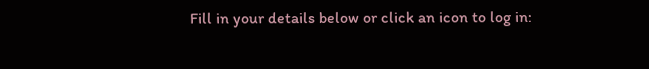Fill in your details below or click an icon to log in: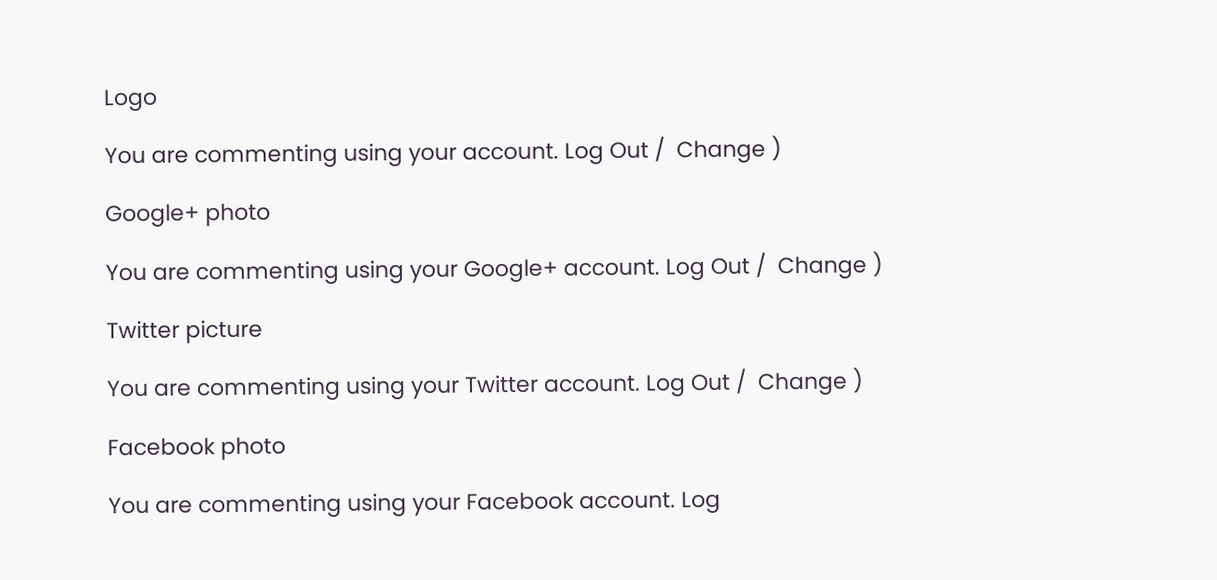Logo

You are commenting using your account. Log Out /  Change )

Google+ photo

You are commenting using your Google+ account. Log Out /  Change )

Twitter picture

You are commenting using your Twitter account. Log Out /  Change )

Facebook photo

You are commenting using your Facebook account. Log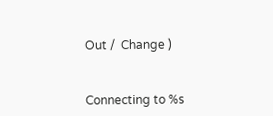Out /  Change )


Connecting to %s